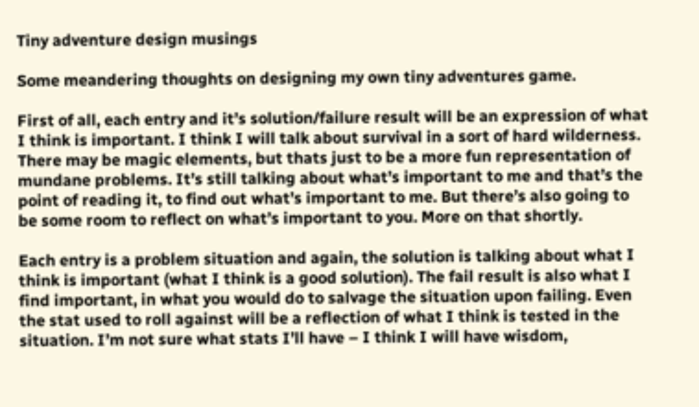Tiny adventure design musings

Some meandering thoughts on designing my own tiny adventures game.

First of all, each entry and it’s solution/failure result will be an expression of what I think is important. I think I will talk about survival in a sort of hard wilderness. There may be magic elements, but thats just to be a more fun representation of mundane problems. It’s still talking about what’s important to me and that’s the point of reading it, to find out what’s important to me. But there’s also going to be some room to reflect on what’s important to you. More on that shortly.

Each entry is a problem situation and again, the solution is talking about what I think is important (what I think is a good solution). The fail result is also what I find important, in what you would do to salvage the situation upon failing. Even the stat used to roll against will be a reflection of what I think is tested in the situation. I’m not sure what stats I’ll have – I think I will have wisdom,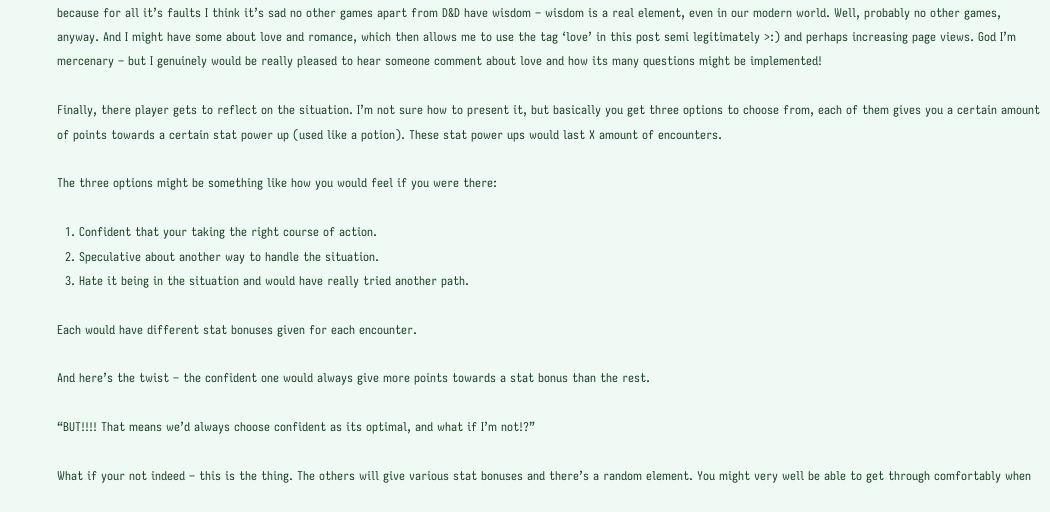because for all it’s faults I think it’s sad no other games apart from D&D have wisdom – wisdom is a real element, even in our modern world. Well, probably no other games, anyway. And I might have some about love and romance, which then allows me to use the tag ‘love’ in this post semi legitimately >:) and perhaps increasing page views. God I’m mercenary – but I genuinely would be really pleased to hear someone comment about love and how its many questions might be implemented!

Finally, there player gets to reflect on the situation. I’m not sure how to present it, but basically you get three options to choose from, each of them gives you a certain amount of points towards a certain stat power up (used like a potion). These stat power ups would last X amount of encounters.

The three options might be something like how you would feel if you were there:

  1. Confident that your taking the right course of action.
  2. Speculative about another way to handle the situation.
  3. Hate it being in the situation and would have really tried another path.

Each would have different stat bonuses given for each encounter.

And here’s the twist – the confident one would always give more points towards a stat bonus than the rest.

“BUT!!!! That means we’d always choose confident as its optimal, and what if I’m not!?”

What if your not indeed – this is the thing. The others will give various stat bonuses and there’s a random element. You might very well be able to get through comfortably when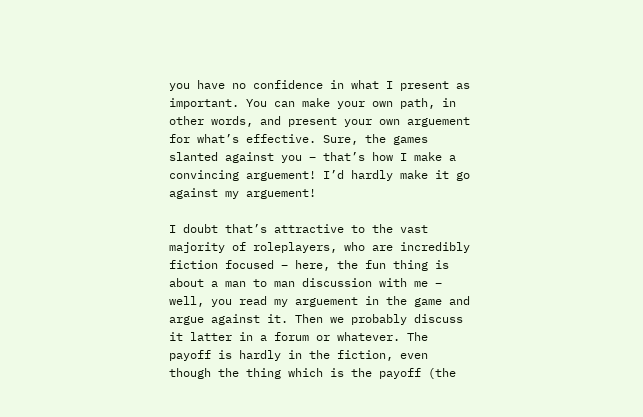you have no confidence in what I present as important. You can make your own path, in other words, and present your own arguement for what’s effective. Sure, the games slanted against you – that’s how I make a convincing arguement! I’d hardly make it go against my arguement!

I doubt that’s attractive to the vast majority of roleplayers, who are incredibly fiction focused – here, the fun thing is about a man to man discussion with me – well, you read my arguement in the game and argue against it. Then we probably discuss it latter in a forum or whatever. The payoff is hardly in the fiction, even though the thing which is the payoff (the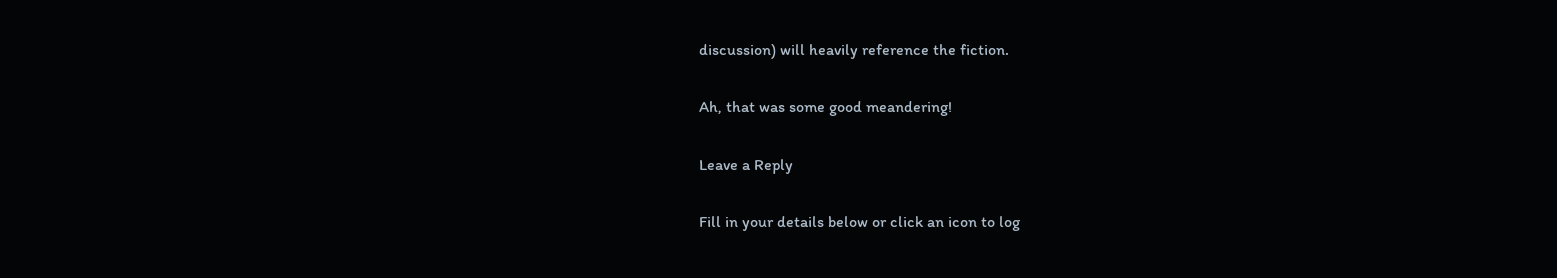discussion) will heavily reference the fiction.

Ah, that was some good meandering!

Leave a Reply

Fill in your details below or click an icon to log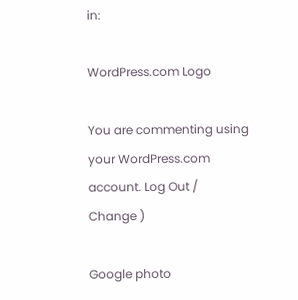in:

WordPress.com Logo

You are commenting using your WordPress.com account. Log Out /  Change )

Google photo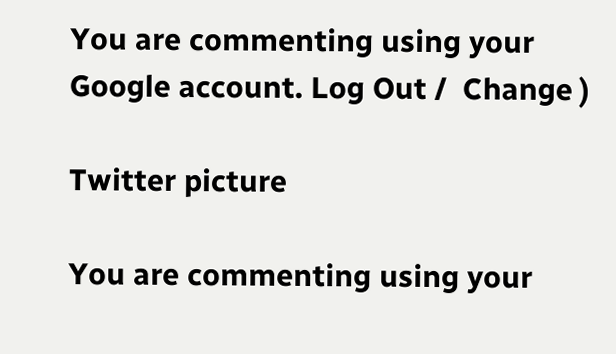You are commenting using your Google account. Log Out /  Change )

Twitter picture

You are commenting using your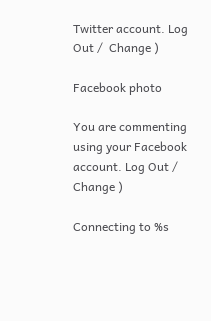Twitter account. Log Out /  Change )

Facebook photo

You are commenting using your Facebook account. Log Out /  Change )

Connecting to %s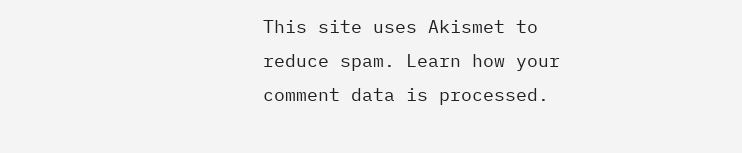This site uses Akismet to reduce spam. Learn how your comment data is processed.